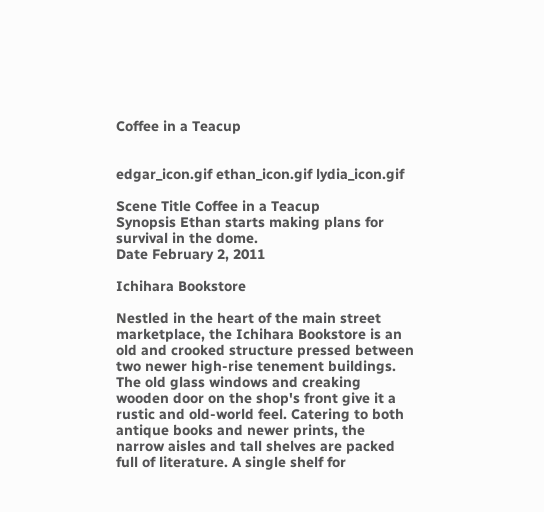Coffee in a Teacup


edgar_icon.gif ethan_icon.gif lydia_icon.gif

Scene Title Coffee in a Teacup
Synopsis Ethan starts making plans for survival in the dome.
Date February 2, 2011

Ichihara Bookstore

Nestled in the heart of the main street marketplace, the Ichihara Bookstore is an old and crooked structure pressed between two newer high-rise tenement buildings. The old glass windows and creaking wooden door on the shop's front give it a rustic and old-world feel. Catering to both antique books and newer prints, the narrow aisles and tall shelves are packed full of literature. A single shelf for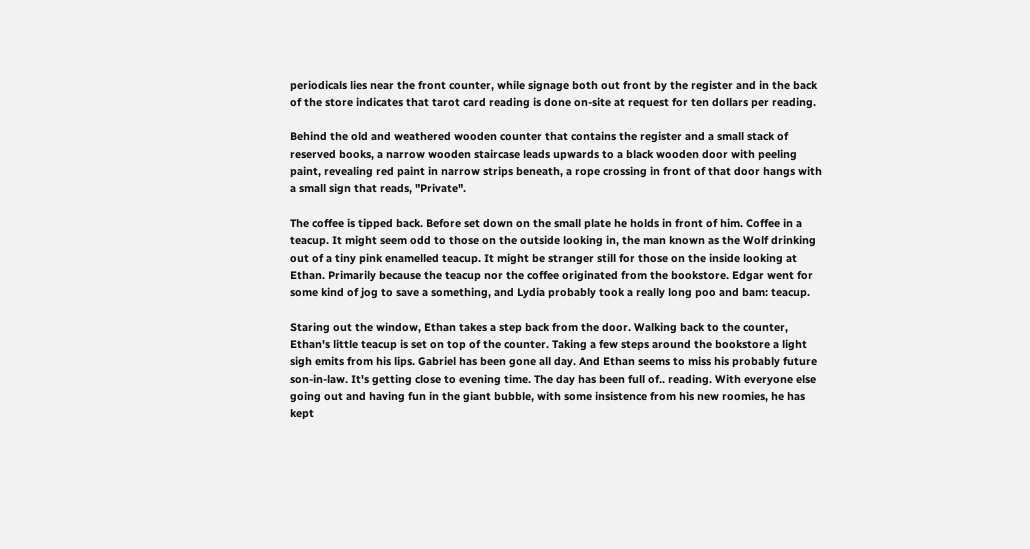periodicals lies near the front counter, while signage both out front by the register and in the back of the store indicates that tarot card reading is done on-site at request for ten dollars per reading.

Behind the old and weathered wooden counter that contains the register and a small stack of reserved books, a narrow wooden staircase leads upwards to a black wooden door with peeling paint, revealing red paint in narrow strips beneath, a rope crossing in front of that door hangs with a small sign that reads, "Private".

The coffee is tipped back. Before set down on the small plate he holds in front of him. Coffee in a teacup. It might seem odd to those on the outside looking in, the man known as the Wolf drinking out of a tiny pink enamelled teacup. It might be stranger still for those on the inside looking at Ethan. Primarily because the teacup nor the coffee originated from the bookstore. Edgar went for some kind of jog to save a something, and Lydia probably took a really long poo and bam: teacup.

Staring out the window, Ethan takes a step back from the door. Walking back to the counter, Ethan's little teacup is set on top of the counter. Taking a few steps around the bookstore a light sigh emits from his lips. Gabriel has been gone all day. And Ethan seems to miss his probably future son-in-law. It's getting close to evening time. The day has been full of.. reading. With everyone else going out and having fun in the giant bubble, with some insistence from his new roomies, he has kept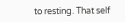to resting. That self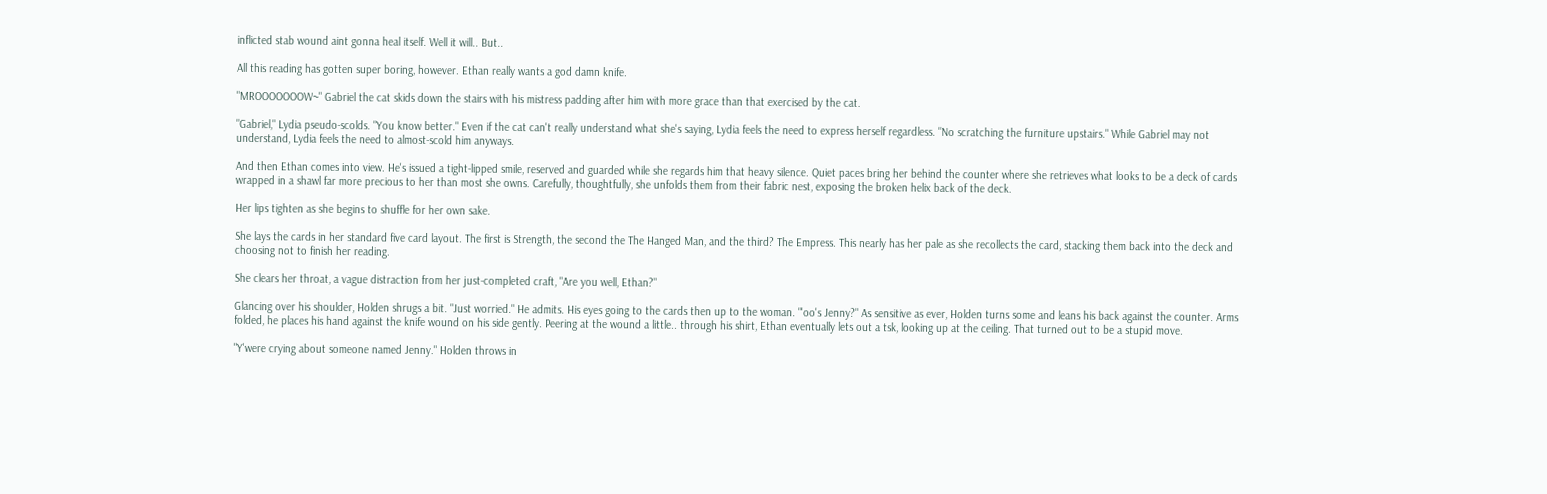inflicted stab wound aint gonna heal itself. Well it will.. But..

All this reading has gotten super boring, however. Ethan really wants a god damn knife.

"MROOOOOOOW~" Gabriel the cat skids down the stairs with his mistress padding after him with more grace than that exercised by the cat.

"Gabriel," Lydia pseudo-scolds. "You know better." Even if the cat can't really understand what she's saying, Lydia feels the need to express herself regardless. "No scratching the furniture upstairs." While Gabriel may not understand, Lydia feels the need to almost-scold him anyways.

And then Ethan comes into view. He's issued a tight-lipped smile, reserved and guarded while she regards him that heavy silence. Quiet paces bring her behind the counter where she retrieves what looks to be a deck of cards wrapped in a shawl far more precious to her than most she owns. Carefully, thoughtfully, she unfolds them from their fabric nest, exposing the broken helix back of the deck.

Her lips tighten as she begins to shuffle for her own sake.

She lays the cards in her standard five card layout. The first is Strength, the second the The Hanged Man, and the third? The Empress. This nearly has her pale as she recollects the card, stacking them back into the deck and choosing not to finish her reading.

She clears her throat, a vague distraction from her just-completed craft, "Are you well, Ethan?"

Glancing over his shoulder, Holden shrugs a bit. "Just worried." He admits. His eyes going to the cards then up to the woman. "'oo's Jenny?" As sensitive as ever, Holden turns some and leans his back against the counter. Arms folded, he places his hand against the knife wound on his side gently. Peering at the wound a little.. through his shirt, Ethan eventually lets out a tsk, looking up at the ceiling. That turned out to be a stupid move.

"Y'were crying about someone named Jenny." Holden throws in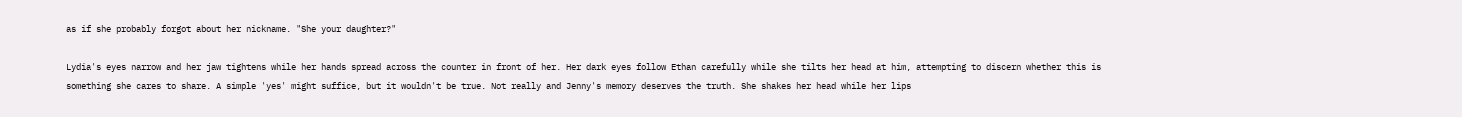as if she probably forgot about her nickname. "She your daughter?"

Lydia's eyes narrow and her jaw tightens while her hands spread across the counter in front of her. Her dark eyes follow Ethan carefully while she tilts her head at him, attempting to discern whether this is something she cares to share. A simple 'yes' might suffice, but it wouldn't be true. Not really and Jenny's memory deserves the truth. She shakes her head while her lips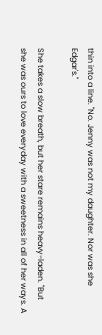thin into a line. "No. Jenny was not my daughter. Nor was she Edgar's."

She takes a slow breath, but her stare remains heavy-laden. "But she was ours to love everyday with a sweetness in all of her ways. A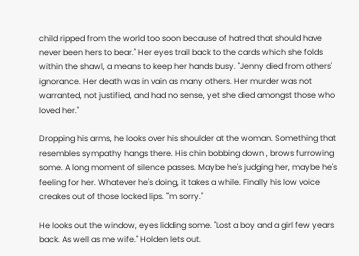child ripped from the world too soon because of hatred that should have never been hers to bear." Her eyes trail back to the cards which she folds within the shawl, a means to keep her hands busy. "Jenny died from others' ignorance. Her death was in vain as many others. Her murder was not warranted, not justified, and had no sense, yet she died amongst those who loved her."

Dropping his arms, he looks over his shoulder at the woman. Something that resembles sympathy hangs there. His chin bobbing down , brows furrowing some. A long moment of silence passes. Maybe he's judging her, maybe he's feeling for her. Whatever he's doing, it takes a while. Finally his low voice creakes out of those locked lips. "'m sorry."

He looks out the window, eyes lidding some. "Lost a boy and a girl few years back. As well as me wife." Holden lets out.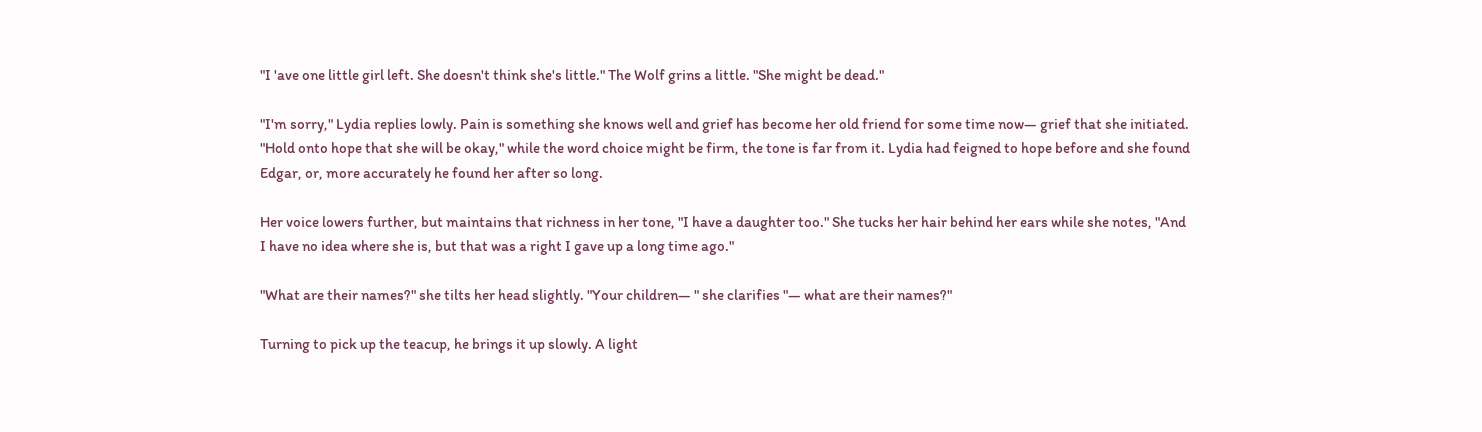"I 'ave one little girl left. She doesn't think she's little." The Wolf grins a little. "She might be dead."

"I'm sorry," Lydia replies lowly. Pain is something she knows well and grief has become her old friend for some time now— grief that she initiated. "Hold onto hope that she will be okay," while the word choice might be firm, the tone is far from it. Lydia had feigned to hope before and she found Edgar, or, more accurately he found her after so long.

Her voice lowers further, but maintains that richness in her tone, "I have a daughter too." She tucks her hair behind her ears while she notes, "And I have no idea where she is, but that was a right I gave up a long time ago."

"What are their names?" she tilts her head slightly. "Your children— " she clarifies "— what are their names?"

Turning to pick up the teacup, he brings it up slowly. A light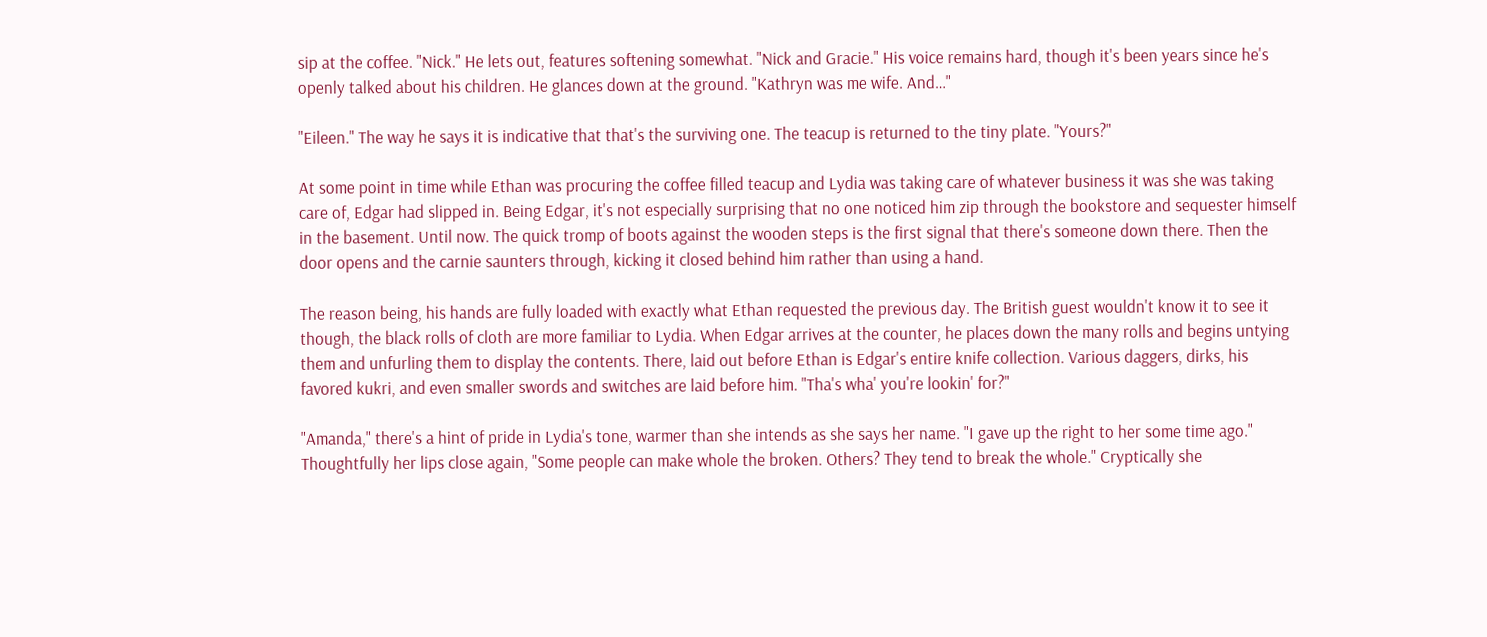sip at the coffee. "Nick." He lets out, features softening somewhat. "Nick and Gracie." His voice remains hard, though it's been years since he's openly talked about his children. He glances down at the ground. "Kathryn was me wife. And…"

"Eileen." The way he says it is indicative that that's the surviving one. The teacup is returned to the tiny plate. "Yours?"

At some point in time while Ethan was procuring the coffee filled teacup and Lydia was taking care of whatever business it was she was taking care of, Edgar had slipped in. Being Edgar, it's not especially surprising that no one noticed him zip through the bookstore and sequester himself in the basement. Until now. The quick tromp of boots against the wooden steps is the first signal that there's someone down there. Then the door opens and the carnie saunters through, kicking it closed behind him rather than using a hand.

The reason being, his hands are fully loaded with exactly what Ethan requested the previous day. The British guest wouldn't know it to see it though, the black rolls of cloth are more familiar to Lydia. When Edgar arrives at the counter, he places down the many rolls and begins untying them and unfurling them to display the contents. There, laid out before Ethan is Edgar's entire knife collection. Various daggers, dirks, his favored kukri, and even smaller swords and switches are laid before him. "Tha's wha' you're lookin' for?"

"Amanda," there's a hint of pride in Lydia's tone, warmer than she intends as she says her name. "I gave up the right to her some time ago." Thoughtfully her lips close again, "Some people can make whole the broken. Others? They tend to break the whole." Cryptically she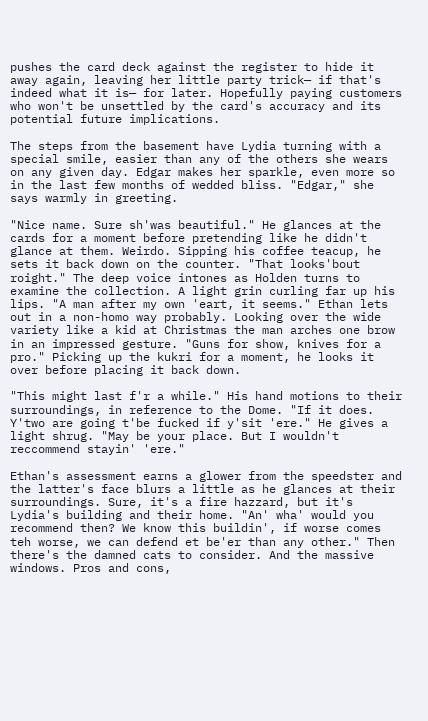pushes the card deck against the register to hide it away again, leaving her little party trick— if that's indeed what it is— for later. Hopefully paying customers who won't be unsettled by the card's accuracy and its potential future implications.

The steps from the basement have Lydia turning with a special smile, easier than any of the others she wears on any given day. Edgar makes her sparkle, even more so in the last few months of wedded bliss. "Edgar," she says warmly in greeting.

"Nice name. Sure sh'was beautiful." He glances at the cards for a moment before pretending like he didn't glance at them. Weirdo. Sipping his coffee teacup, he sets it back down on the counter. "That looks'bout roight." The deep voice intones as Holden turns to examine the collection. A light grin curling far up his lips. "A man after my own 'eart, it seems." Ethan lets out in a non-homo way probably. Looking over the wide variety like a kid at Christmas the man arches one brow in an impressed gesture. "Guns for show, knives for a pro." Picking up the kukri for a moment, he looks it over before placing it back down.

"This might last f'r a while." His hand motions to their surroundings, in reference to the Dome. "If it does. Y'two are going t'be fucked if y'sit 'ere." He gives a light shrug. "May be your place. But I wouldn't reccommend stayin' 'ere."

Ethan's assessment earns a glower from the speedster and the latter's face blurs a little as he glances at their surroundings. Sure, it's a fire hazzard, but it's Lydia's building and their home. "An' wha' would you recommend then? We know this buildin', if worse comes teh worse, we can defend et be'er than any other." Then there's the damned cats to consider. And the massive windows. Pros and cons,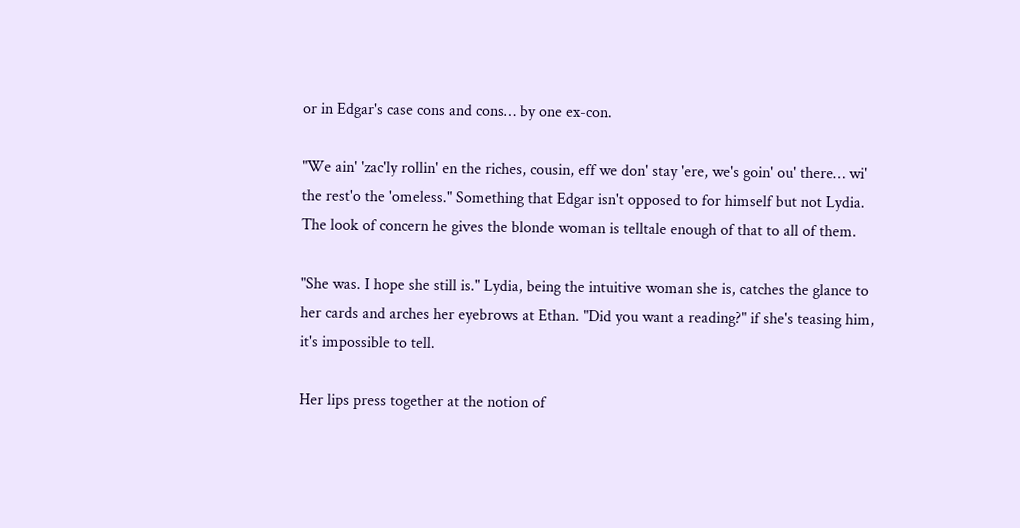or in Edgar's case cons and cons… by one ex-con.

"We ain' 'zac'ly rollin' en the riches, cousin, eff we don' stay 'ere, we's goin' ou' there… wi' the rest'o the 'omeless." Something that Edgar isn't opposed to for himself but not Lydia. The look of concern he gives the blonde woman is telltale enough of that to all of them.

"She was. I hope she still is." Lydia, being the intuitive woman she is, catches the glance to her cards and arches her eyebrows at Ethan. "Did you want a reading?" if she's teasing him, it's impossible to tell.

Her lips press together at the notion of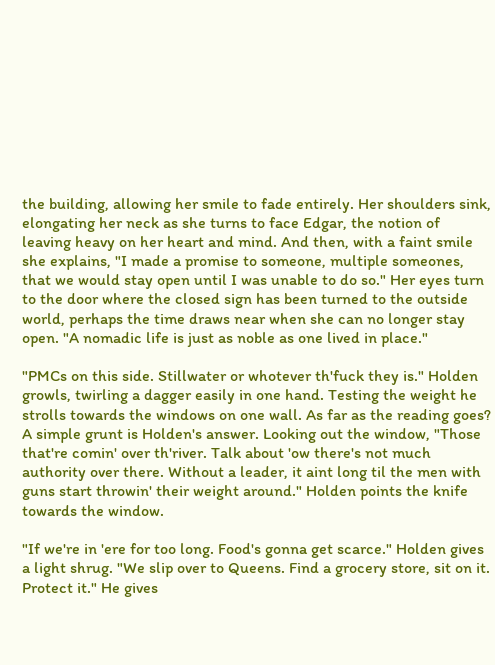the building, allowing her smile to fade entirely. Her shoulders sink, elongating her neck as she turns to face Edgar, the notion of leaving heavy on her heart and mind. And then, with a faint smile she explains, "I made a promise to someone, multiple someones, that we would stay open until I was unable to do so." Her eyes turn to the door where the closed sign has been turned to the outside world, perhaps the time draws near when she can no longer stay open. "A nomadic life is just as noble as one lived in place."

"PMCs on this side. Stillwater or whotever th'fuck they is." Holden growls, twirling a dagger easily in one hand. Testing the weight he strolls towards the windows on one wall. As far as the reading goes? A simple grunt is Holden's answer. Looking out the window, "Those that're comin' over th'river. Talk about 'ow there's not much authority over there. Without a leader, it aint long til the men with guns start throwin' their weight around." Holden points the knife towards the window.

"If we're in 'ere for too long. Food's gonna get scarce." Holden gives a light shrug. "We slip over to Queens. Find a grocery store, sit on it. Protect it." He gives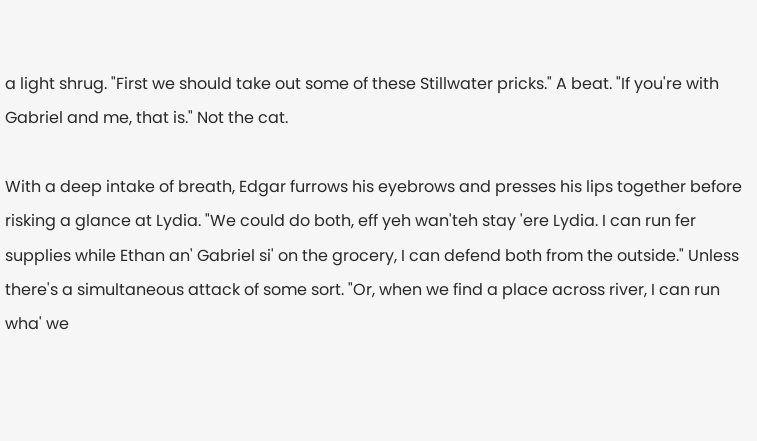a light shrug. "First we should take out some of these Stillwater pricks." A beat. "If you're with Gabriel and me, that is." Not the cat.

With a deep intake of breath, Edgar furrows his eyebrows and presses his lips together before risking a glance at Lydia. "We could do both, eff yeh wan'teh stay 'ere Lydia. I can run fer supplies while Ethan an' Gabriel si' on the grocery, I can defend both from the outside." Unless there's a simultaneous attack of some sort. "Or, when we find a place across river, I can run wha' we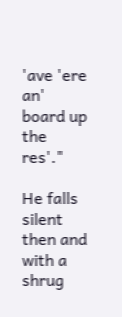'ave 'ere an' board up the res'."

He falls silent then and with a shrug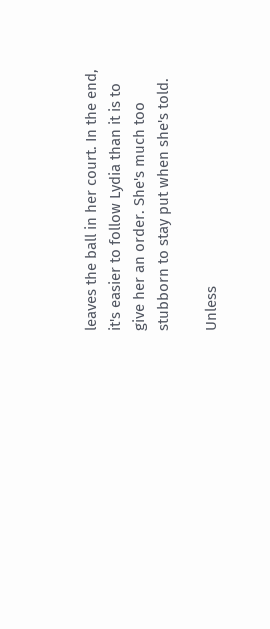leaves the ball in her court. In the end, it's easier to follow Lydia than it is to give her an order. She's much too stubborn to stay put when she's told.

Unless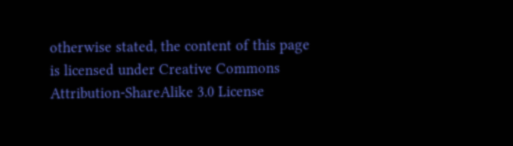otherwise stated, the content of this page is licensed under Creative Commons Attribution-ShareAlike 3.0 License